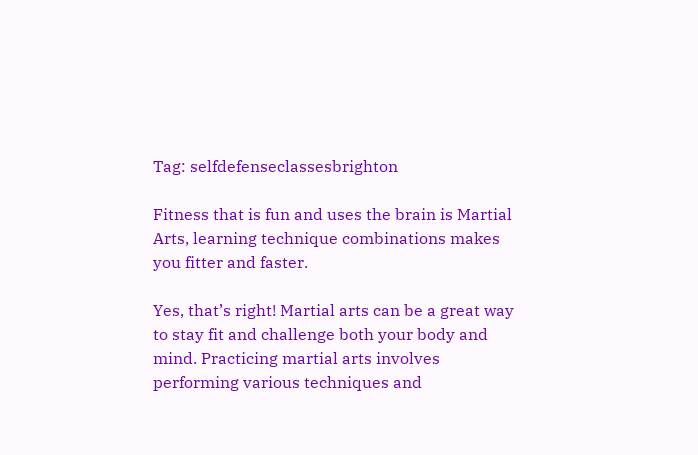Tag: selfdefenseclassesbrighton

Fitness that is fun and uses the brain is Martial Arts, learning technique combinations makes you fitter and faster.

Yes, that’s right! Martial arts can be a great way to stay fit and challenge both your body and mind. Practicing martial arts involves performing various techniques and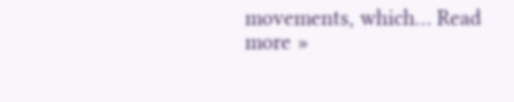movements, which… Read more »